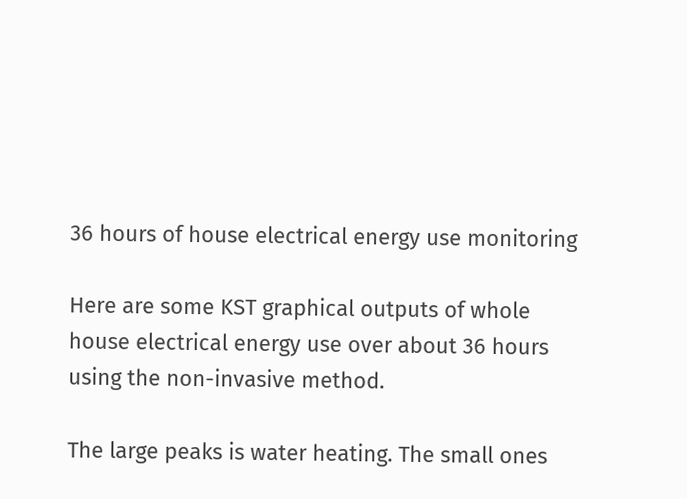36 hours of house electrical energy use monitoring

Here are some KST graphical outputs of whole house electrical energy use over about 36 hours using the non-invasive method.

The large peaks is water heating. The small ones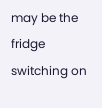may be the fridge switching on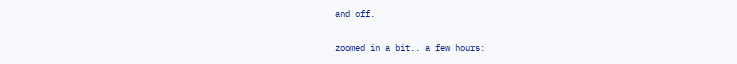and off.

zoomed in a bit.. a few hours: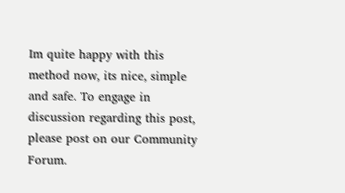Im quite happy with this method now, its nice, simple and safe. To engage in discussion regarding this post, please post on our Community Forum.